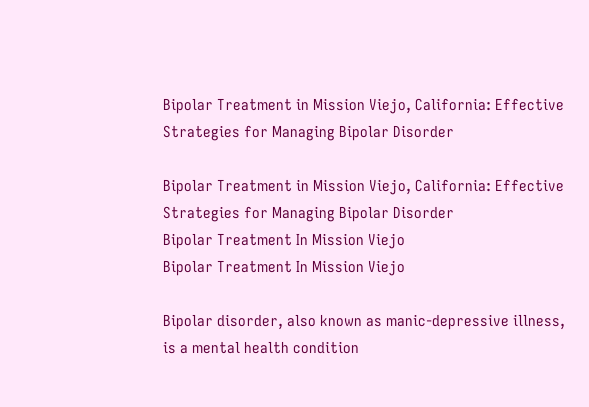Bipolar Treatment in Mission Viejo, California: Effective Strategies for Managing Bipolar Disorder

Bipolar Treatment in Mission Viejo, California: Effective Strategies for Managing Bipolar Disorder
Bipolar Treatment In Mission Viejo
Bipolar Treatment In Mission Viejo

Bipolar disorder, also known as manic-depressive illness, is a mental health condition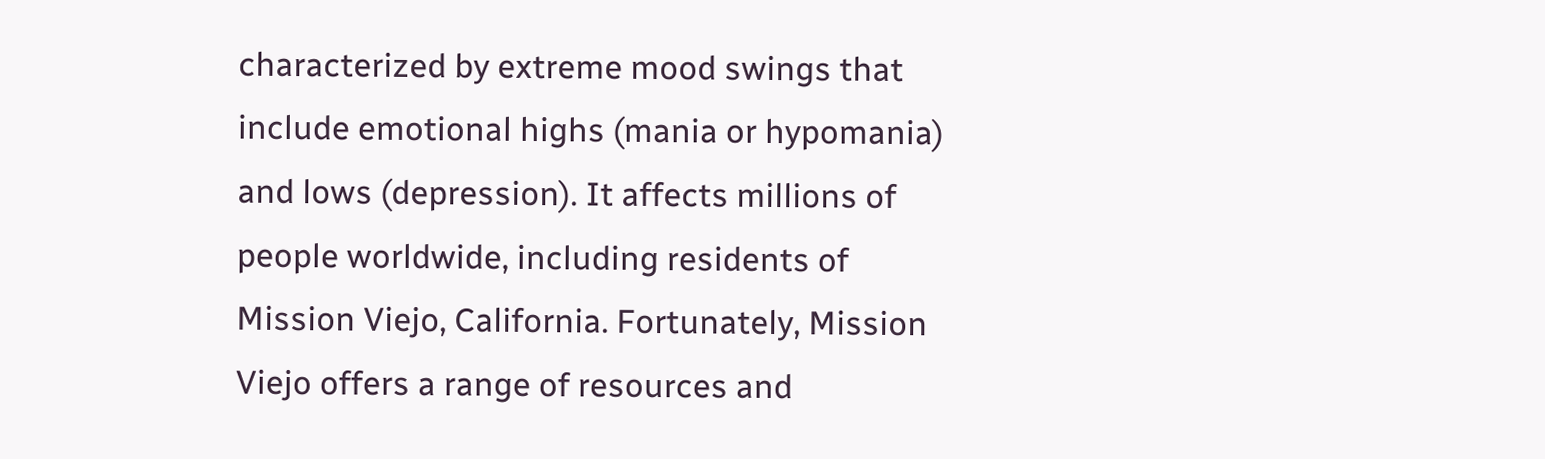characterized by extreme mood swings that include emotional highs (mania or hypomania) and lows (depression). It affects millions of people worldwide, including residents of Mission Viejo, California. Fortunately, Mission Viejo offers a range of resources and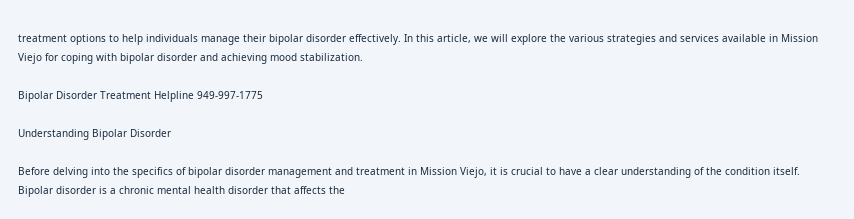treatment options to help individuals manage their bipolar disorder effectively. In this article, we will explore the various strategies and services available in Mission Viejo for coping with bipolar disorder and achieving mood stabilization.

Bipolar Disorder Treatment Helpline 949-997-1775

Understanding Bipolar Disorder

Before delving into the specifics of bipolar disorder management and treatment in Mission Viejo, it is crucial to have a clear understanding of the condition itself. Bipolar disorder is a chronic mental health disorder that affects the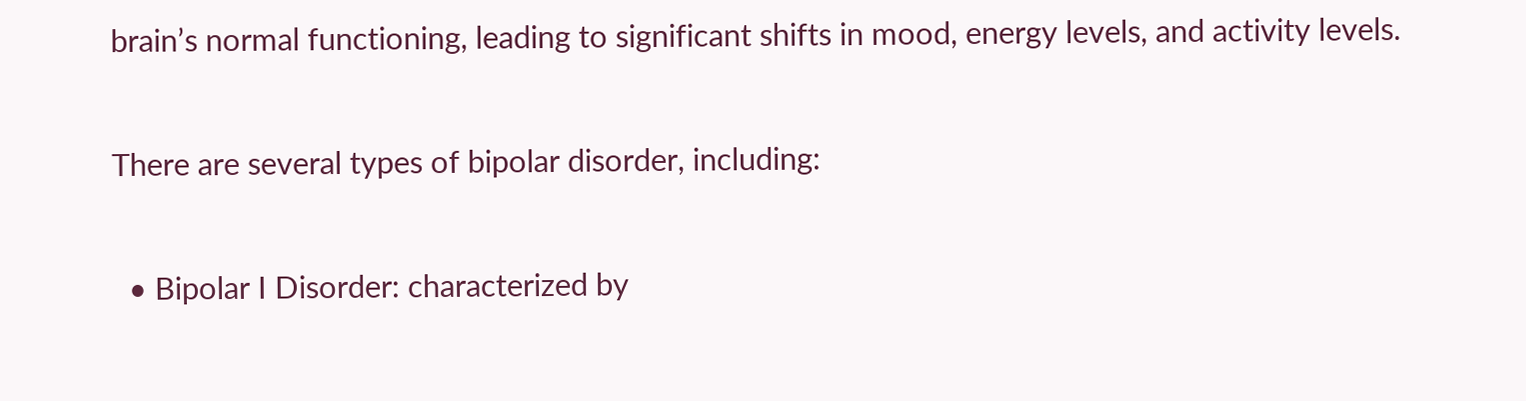brain’s normal functioning, leading to significant shifts in mood, energy levels, and activity levels.

There are several types of bipolar disorder, including:

  • Bipolar I Disorder: characterized by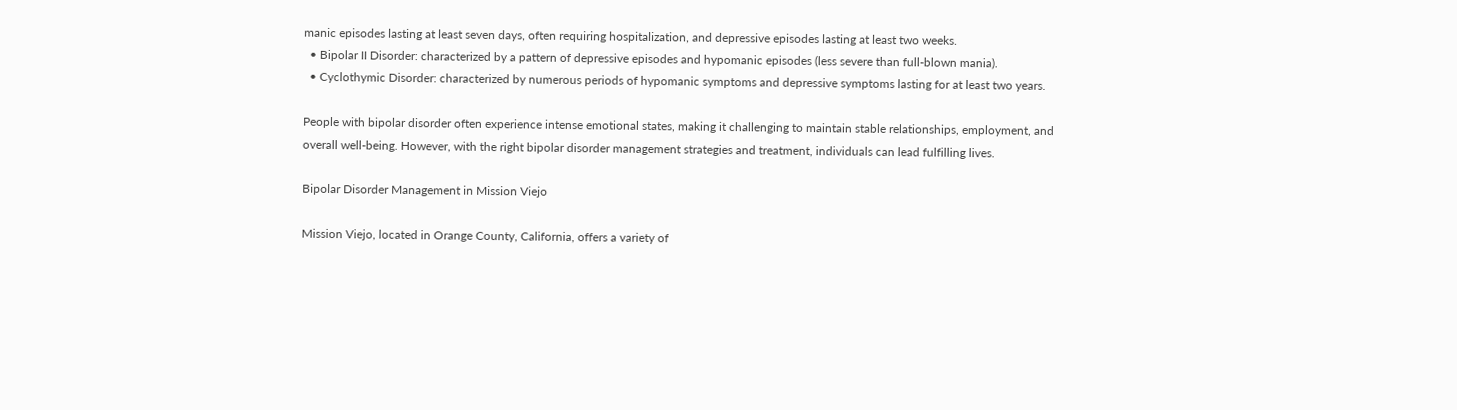manic episodes lasting at least seven days, often requiring hospitalization, and depressive episodes lasting at least two weeks.
  • Bipolar II Disorder: characterized by a pattern of depressive episodes and hypomanic episodes (less severe than full-blown mania).
  • Cyclothymic Disorder: characterized by numerous periods of hypomanic symptoms and depressive symptoms lasting for at least two years.

People with bipolar disorder often experience intense emotional states, making it challenging to maintain stable relationships, employment, and overall well-being. However, with the right bipolar disorder management strategies and treatment, individuals can lead fulfilling lives.

Bipolar Disorder Management in Mission Viejo

Mission Viejo, located in Orange County, California, offers a variety of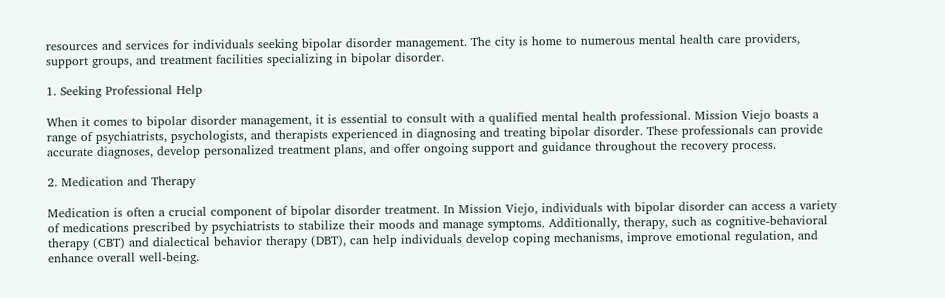resources and services for individuals seeking bipolar disorder management. The city is home to numerous mental health care providers, support groups, and treatment facilities specializing in bipolar disorder.

1. Seeking Professional Help

When it comes to bipolar disorder management, it is essential to consult with a qualified mental health professional. Mission Viejo boasts a range of psychiatrists, psychologists, and therapists experienced in diagnosing and treating bipolar disorder. These professionals can provide accurate diagnoses, develop personalized treatment plans, and offer ongoing support and guidance throughout the recovery process.

2. Medication and Therapy

Medication is often a crucial component of bipolar disorder treatment. In Mission Viejo, individuals with bipolar disorder can access a variety of medications prescribed by psychiatrists to stabilize their moods and manage symptoms. Additionally, therapy, such as cognitive-behavioral therapy (CBT) and dialectical behavior therapy (DBT), can help individuals develop coping mechanisms, improve emotional regulation, and enhance overall well-being.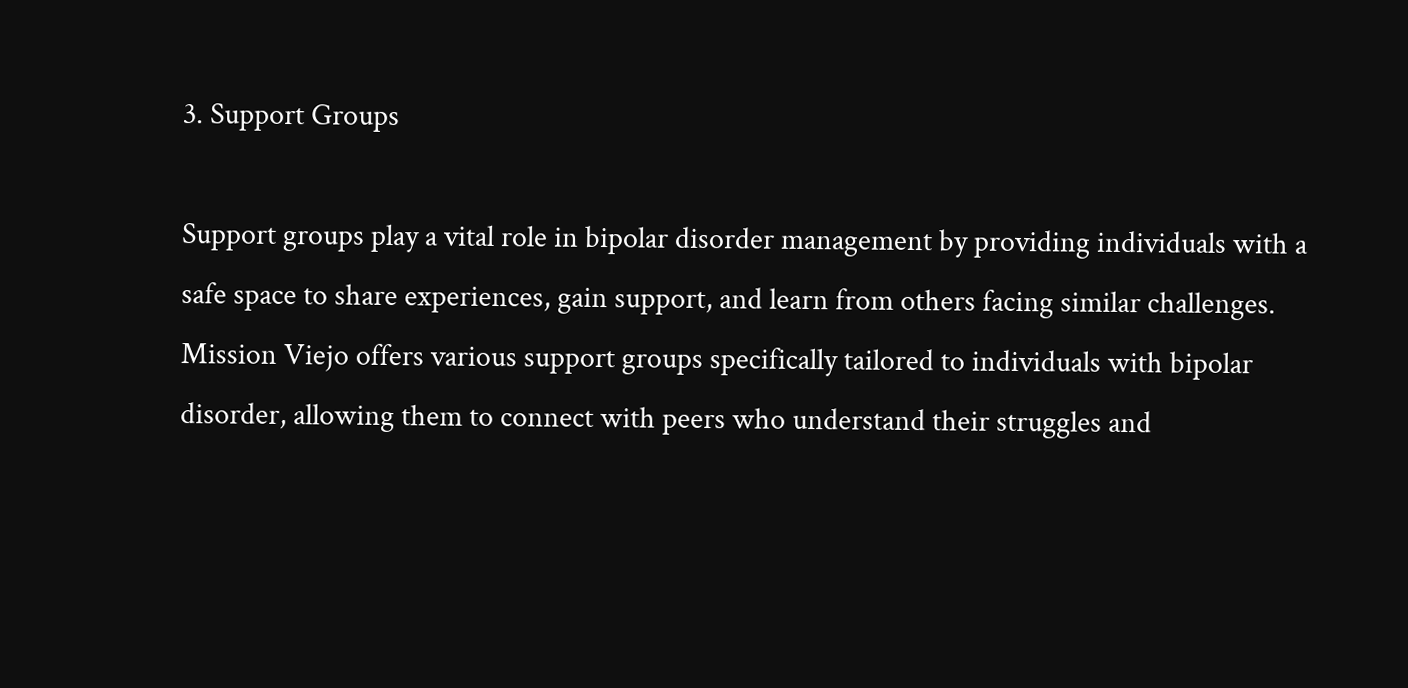3. Support Groups

Support groups play a vital role in bipolar disorder management by providing individuals with a safe space to share experiences, gain support, and learn from others facing similar challenges. Mission Viejo offers various support groups specifically tailored to individuals with bipolar disorder, allowing them to connect with peers who understand their struggles and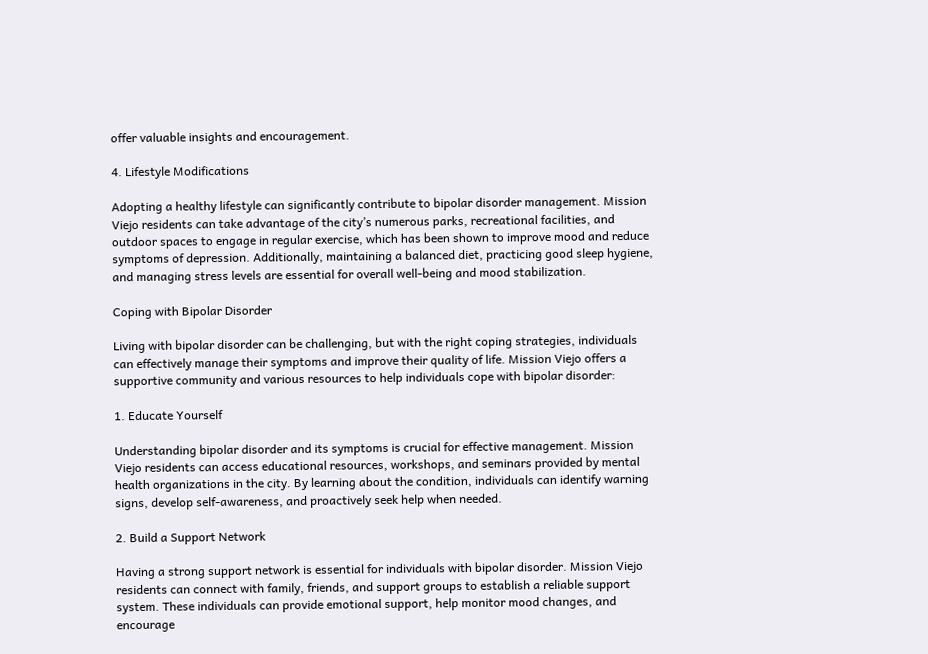offer valuable insights and encouragement.

4. Lifestyle Modifications

Adopting a healthy lifestyle can significantly contribute to bipolar disorder management. Mission Viejo residents can take advantage of the city’s numerous parks, recreational facilities, and outdoor spaces to engage in regular exercise, which has been shown to improve mood and reduce symptoms of depression. Additionally, maintaining a balanced diet, practicing good sleep hygiene, and managing stress levels are essential for overall well-being and mood stabilization.

Coping with Bipolar Disorder

Living with bipolar disorder can be challenging, but with the right coping strategies, individuals can effectively manage their symptoms and improve their quality of life. Mission Viejo offers a supportive community and various resources to help individuals cope with bipolar disorder:

1. Educate Yourself

Understanding bipolar disorder and its symptoms is crucial for effective management. Mission Viejo residents can access educational resources, workshops, and seminars provided by mental health organizations in the city. By learning about the condition, individuals can identify warning signs, develop self-awareness, and proactively seek help when needed.

2. Build a Support Network

Having a strong support network is essential for individuals with bipolar disorder. Mission Viejo residents can connect with family, friends, and support groups to establish a reliable support system. These individuals can provide emotional support, help monitor mood changes, and encourage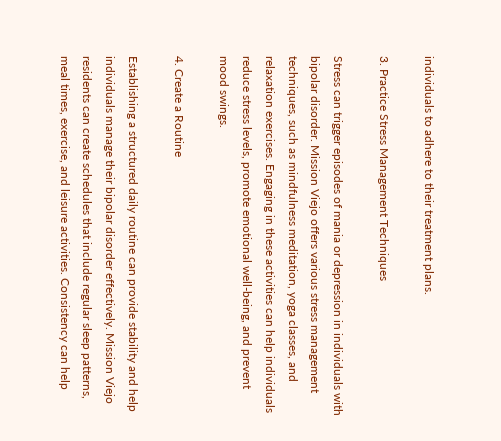individuals to adhere to their treatment plans.

3. Practice Stress Management Techniques

Stress can trigger episodes of mania or depression in individuals with bipolar disorder. Mission Viejo offers various stress management techniques, such as mindfulness meditation, yoga classes, and relaxation exercises. Engaging in these activities can help individuals reduce stress levels, promote emotional well-being, and prevent mood swings.

4. Create a Routine

Establishing a structured daily routine can provide stability and help individuals manage their bipolar disorder effectively. Mission Viejo residents can create schedules that include regular sleep patterns, meal times, exercise, and leisure activities. Consistency can help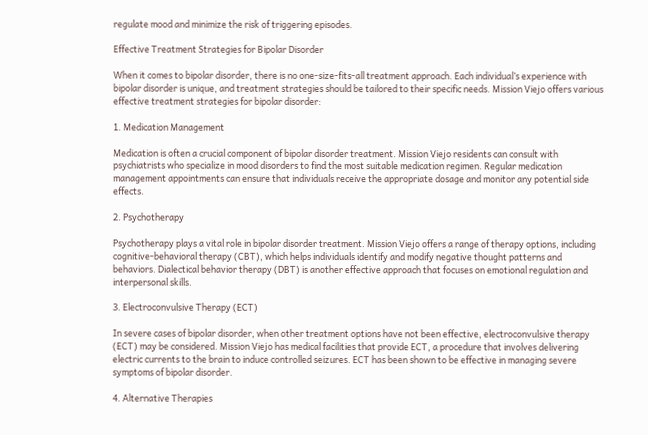regulate mood and minimize the risk of triggering episodes.

Effective Treatment Strategies for Bipolar Disorder

When it comes to bipolar disorder, there is no one-size-fits-all treatment approach. Each individual’s experience with bipolar disorder is unique, and treatment strategies should be tailored to their specific needs. Mission Viejo offers various effective treatment strategies for bipolar disorder:

1. Medication Management

Medication is often a crucial component of bipolar disorder treatment. Mission Viejo residents can consult with psychiatrists who specialize in mood disorders to find the most suitable medication regimen. Regular medication management appointments can ensure that individuals receive the appropriate dosage and monitor any potential side effects.

2. Psychotherapy

Psychotherapy plays a vital role in bipolar disorder treatment. Mission Viejo offers a range of therapy options, including cognitive-behavioral therapy (CBT), which helps individuals identify and modify negative thought patterns and behaviors. Dialectical behavior therapy (DBT) is another effective approach that focuses on emotional regulation and interpersonal skills.

3. Electroconvulsive Therapy (ECT)

In severe cases of bipolar disorder, when other treatment options have not been effective, electroconvulsive therapy (ECT) may be considered. Mission Viejo has medical facilities that provide ECT, a procedure that involves delivering electric currents to the brain to induce controlled seizures. ECT has been shown to be effective in managing severe symptoms of bipolar disorder.

4. Alternative Therapies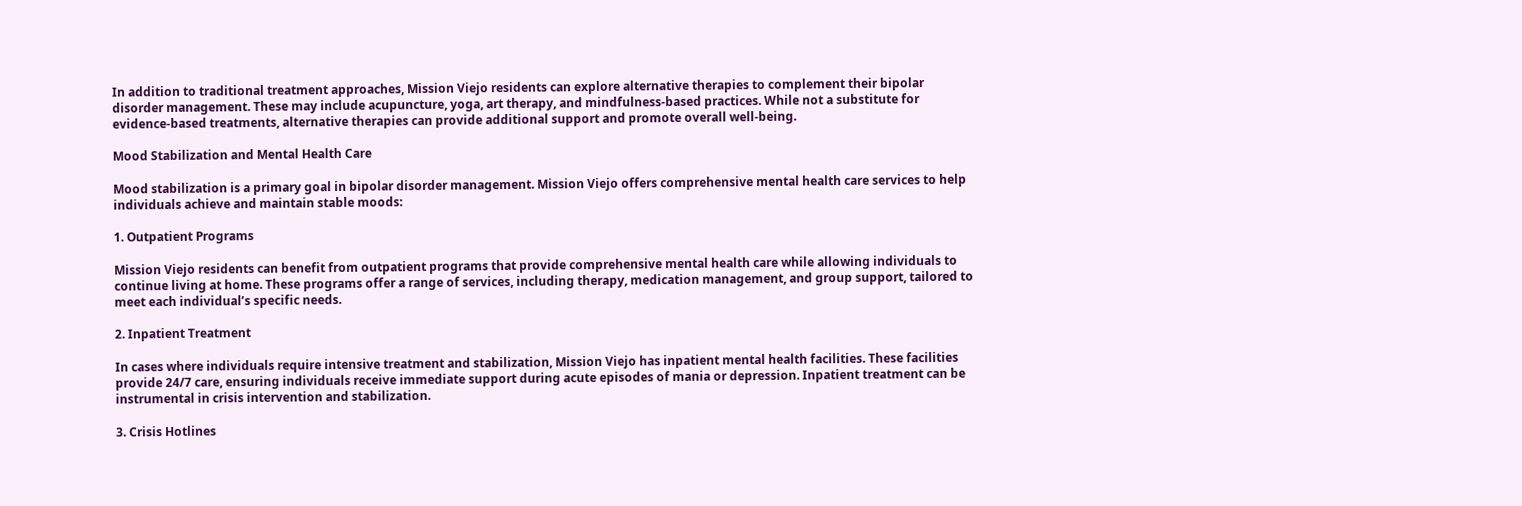In addition to traditional treatment approaches, Mission Viejo residents can explore alternative therapies to complement their bipolar disorder management. These may include acupuncture, yoga, art therapy, and mindfulness-based practices. While not a substitute for evidence-based treatments, alternative therapies can provide additional support and promote overall well-being.

Mood Stabilization and Mental Health Care

Mood stabilization is a primary goal in bipolar disorder management. Mission Viejo offers comprehensive mental health care services to help individuals achieve and maintain stable moods:

1. Outpatient Programs

Mission Viejo residents can benefit from outpatient programs that provide comprehensive mental health care while allowing individuals to continue living at home. These programs offer a range of services, including therapy, medication management, and group support, tailored to meet each individual’s specific needs.

2. Inpatient Treatment

In cases where individuals require intensive treatment and stabilization, Mission Viejo has inpatient mental health facilities. These facilities provide 24/7 care, ensuring individuals receive immediate support during acute episodes of mania or depression. Inpatient treatment can be instrumental in crisis intervention and stabilization.

3. Crisis Hotlines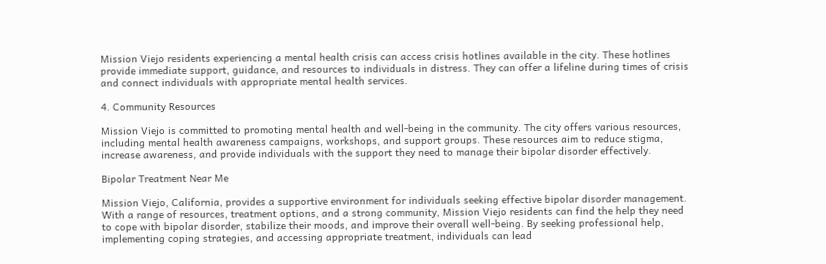Mission Viejo residents experiencing a mental health crisis can access crisis hotlines available in the city. These hotlines provide immediate support, guidance, and resources to individuals in distress. They can offer a lifeline during times of crisis and connect individuals with appropriate mental health services.

4. Community Resources

Mission Viejo is committed to promoting mental health and well-being in the community. The city offers various resources, including mental health awareness campaigns, workshops, and support groups. These resources aim to reduce stigma, increase awareness, and provide individuals with the support they need to manage their bipolar disorder effectively.

Bipolar Treatment Near Me

Mission Viejo, California, provides a supportive environment for individuals seeking effective bipolar disorder management. With a range of resources, treatment options, and a strong community, Mission Viejo residents can find the help they need to cope with bipolar disorder, stabilize their moods, and improve their overall well-being. By seeking professional help, implementing coping strategies, and accessing appropriate treatment, individuals can lead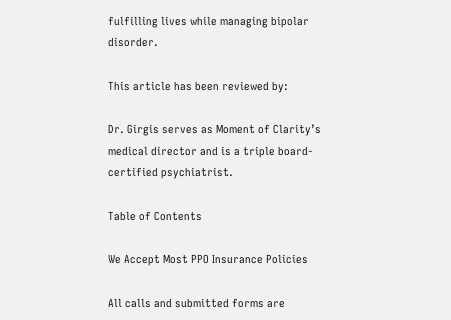fulfilling lives while managing bipolar disorder.

This article has been reviewed by:

Dr. Girgis serves as Moment of Clarity’s medical director and is a triple board-certified psychiatrist.

Table of Contents

We Accept Most PPO Insurance Policies

All calls and submitted forms are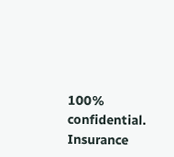100% confidential. Insurance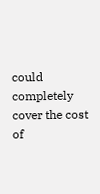could completely cover the cost of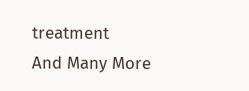treatment
And Many More